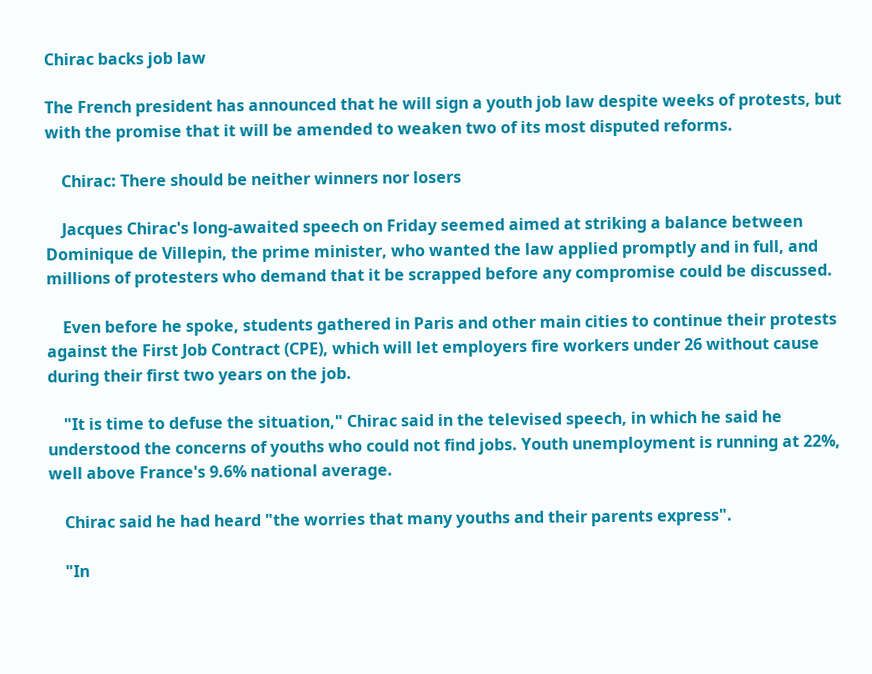Chirac backs job law

The French president has announced that he will sign a youth job law despite weeks of protests, but with the promise that it will be amended to weaken two of its most disputed reforms.

    Chirac: There should be neither winners nor losers

    Jacques Chirac's long-awaited speech on Friday seemed aimed at striking a balance between Dominique de Villepin, the prime minister, who wanted the law applied promptly and in full, and millions of protesters who demand that it be scrapped before any compromise could be discussed.

    Even before he spoke, students gathered in Paris and other main cities to continue their protests against the First Job Contract (CPE), which will let employers fire workers under 26 without cause during their first two years on the job.

    "It is time to defuse the situation," Chirac said in the televised speech, in which he said he understood the concerns of youths who could not find jobs. Youth unemployment is running at 22%, well above France's 9.6% national average.

    Chirac said he had heard "the worries that many youths and their parents express".

    "In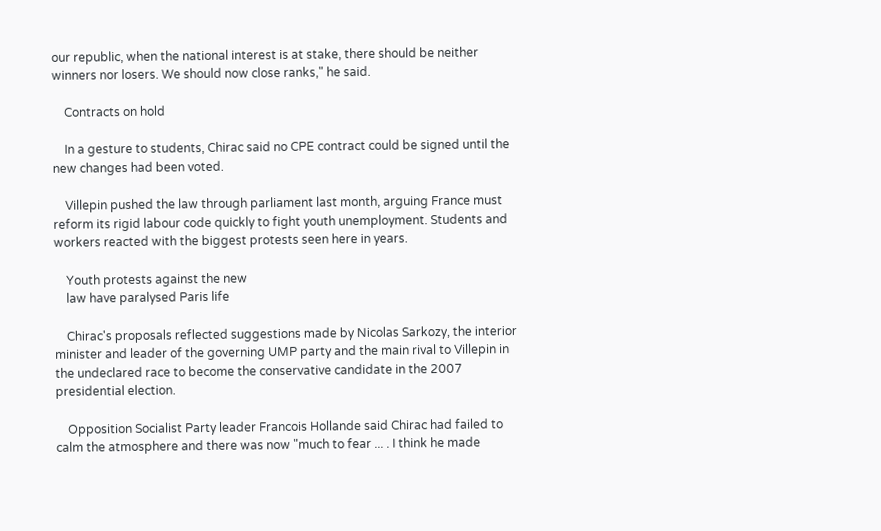our republic, when the national interest is at stake, there should be neither winners nor losers. We should now close ranks," he said.

    Contracts on hold

    In a gesture to students, Chirac said no CPE contract could be signed until the new changes had been voted.

    Villepin pushed the law through parliament last month, arguing France must reform its rigid labour code quickly to fight youth unemployment. Students and workers reacted with the biggest protests seen here in years.

    Youth protests against the new
    law have paralysed Paris life

    Chirac's proposals reflected suggestions made by Nicolas Sarkozy, the interior minister and leader of the governing UMP party and the main rival to Villepin in the undeclared race to become the conservative candidate in the 2007 presidential election.

    Opposition Socialist Party leader Francois Hollande said Chirac had failed to calm the atmosphere and there was now "much to fear ... . I think he made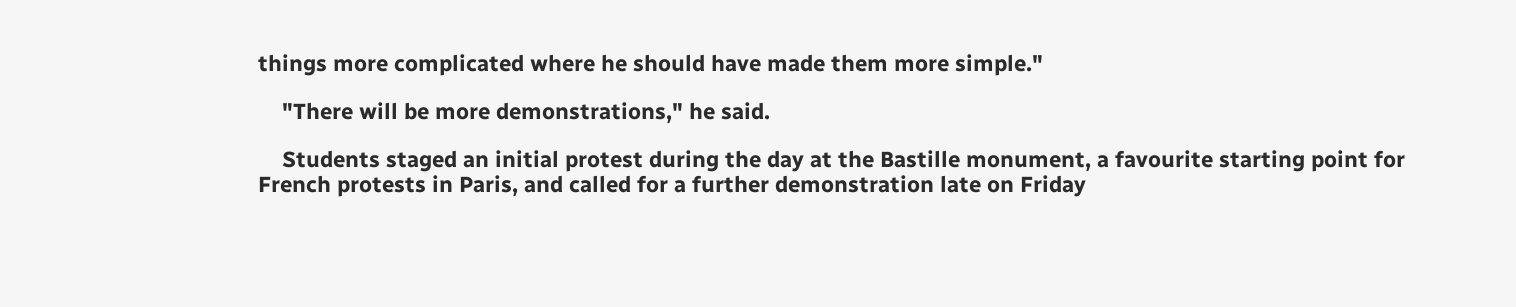things more complicated where he should have made them more simple."

    "There will be more demonstrations," he said.

    Students staged an initial protest during the day at the Bastille monument, a favourite starting point for French protests in Paris, and called for a further demonstration late on Friday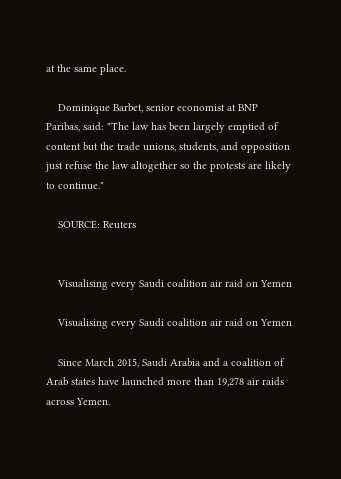at the same place.

    Dominique Barbet, senior economist at BNP Paribas, said: "The law has been largely emptied of content but the trade unions, students, and opposition just refuse the law altogether so the protests are likely to continue."

    SOURCE: Reuters


    Visualising every Saudi coalition air raid on Yemen

    Visualising every Saudi coalition air raid on Yemen

    Since March 2015, Saudi Arabia and a coalition of Arab states have launched more than 19,278 air raids across Yemen.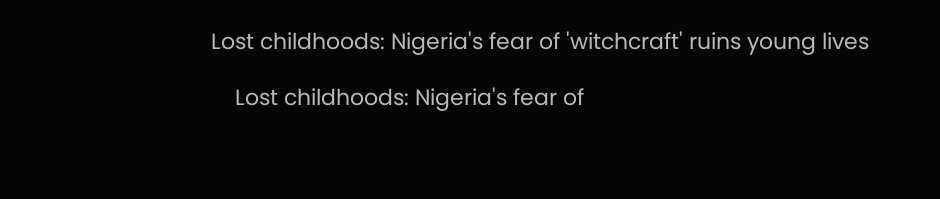Lost childhoods: Nigeria's fear of 'witchcraft' ruins young lives

    Lost childhoods: Nigeria's fear of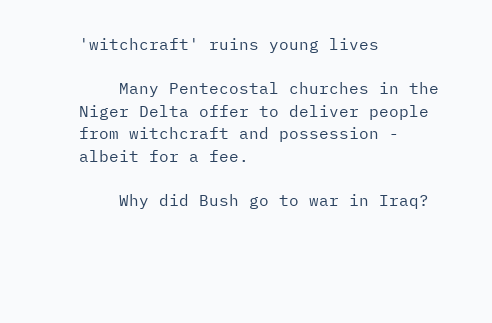'witchcraft' ruins young lives

    Many Pentecostal churches in the Niger Delta offer to deliver people from witchcraft and possession - albeit for a fee.

    Why did Bush go to war in Iraq?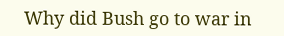Why did Bush go to war in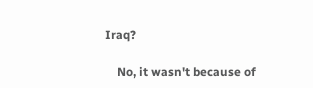Iraq?

    No, it wasn't because of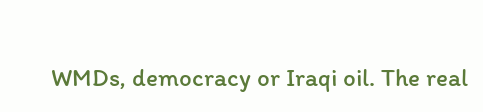WMDs, democracy or Iraqi oil. The real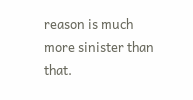reason is much more sinister than that.